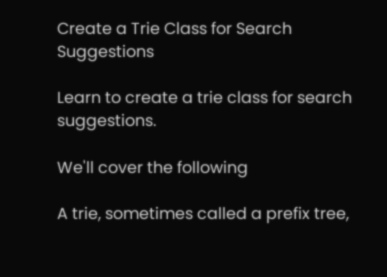Create a Trie Class for Search Suggestions

Learn to create a trie class for search suggestions.

We'll cover the following

A trie, sometimes called a prefix tree,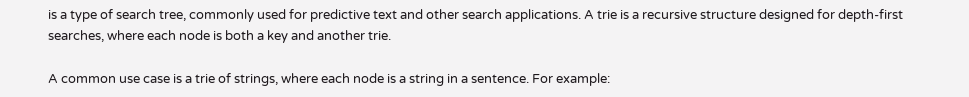is a type of search tree, commonly used for predictive text and other search applications. A trie is a recursive structure designed for depth-first searches, where each node is both a key and another trie.

A common use case is a trie of strings, where each node is a string in a sentence. For example: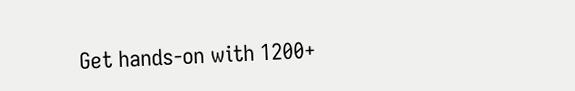Get hands-on with 1200+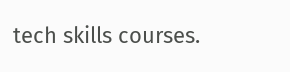tech skills courses.